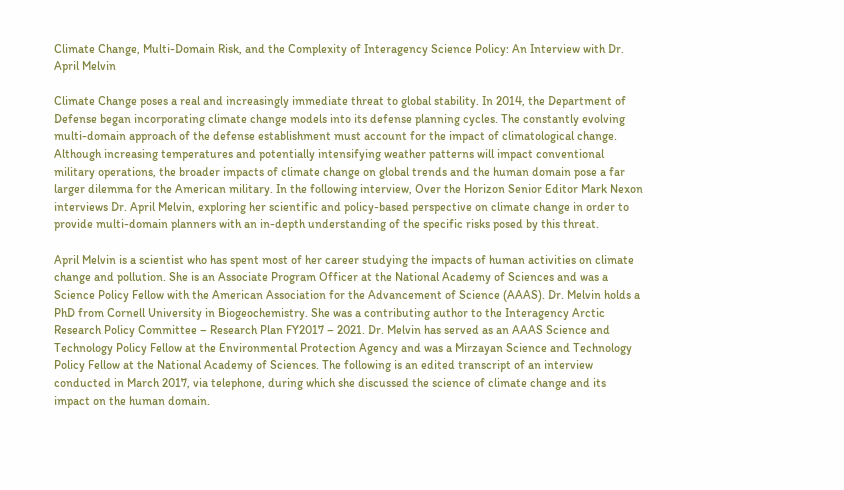Climate Change, Multi-Domain Risk, and the Complexity of Interagency Science Policy: An Interview with Dr. April Melvin

Climate Change poses a real and increasingly immediate threat to global stability. In 2014, the Department of Defense began incorporating climate change models into its defense planning cycles. The constantly evolving multi-domain approach of the defense establishment must account for the impact of climatological change. Although increasing temperatures and potentially intensifying weather patterns will impact conventional military operations, the broader impacts of climate change on global trends and the human domain pose a far larger dilemma for the American military. In the following interview, Over the Horizon Senior Editor Mark Nexon interviews Dr. April Melvin, exploring her scientific and policy-based perspective on climate change in order to provide multi-domain planners with an in-depth understanding of the specific risks posed by this threat.

April Melvin is a scientist who has spent most of her career studying the impacts of human activities on climate change and pollution. She is an Associate Program Officer at the National Academy of Sciences and was a Science Policy Fellow with the American Association for the Advancement of Science (AAAS). Dr. Melvin holds a PhD from Cornell University in Biogeochemistry. She was a contributing author to the Interagency Arctic Research Policy Committee – Research Plan FY2017 – 2021. Dr. Melvin has served as an AAAS Science and Technology Policy Fellow at the Environmental Protection Agency and was a Mirzayan Science and Technology Policy Fellow at the National Academy of Sciences. The following is an edited transcript of an interview conducted in March 2017, via telephone, during which she discussed the science of climate change and its impact on the human domain.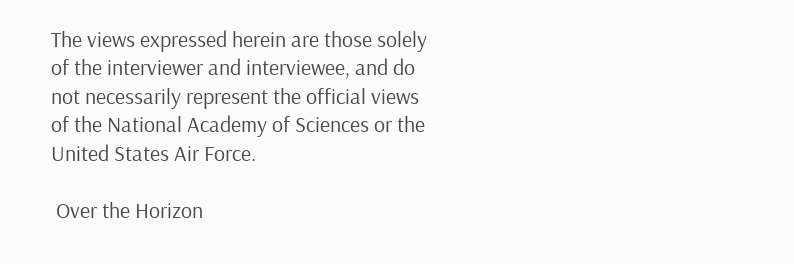The views expressed herein are those solely of the interviewer and interviewee, and do not necessarily represent the official views of the National Academy of Sciences or the United States Air Force.

 Over the Horizon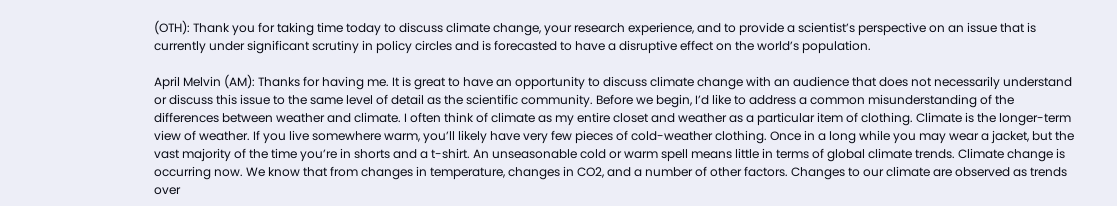(OTH): Thank you for taking time today to discuss climate change, your research experience, and to provide a scientist’s perspective on an issue that is currently under significant scrutiny in policy circles and is forecasted to have a disruptive effect on the world’s population.

April Melvin (AM): Thanks for having me. It is great to have an opportunity to discuss climate change with an audience that does not necessarily understand or discuss this issue to the same level of detail as the scientific community. Before we begin, I’d like to address a common misunderstanding of the differences between weather and climate. I often think of climate as my entire closet and weather as a particular item of clothing. Climate is the longer-term view of weather. If you live somewhere warm, you’ll likely have very few pieces of cold-weather clothing. Once in a long while you may wear a jacket, but the vast majority of the time you’re in shorts and a t-shirt. An unseasonable cold or warm spell means little in terms of global climate trends. Climate change is occurring now. We know that from changes in temperature, changes in CO2, and a number of other factors. Changes to our climate are observed as trends over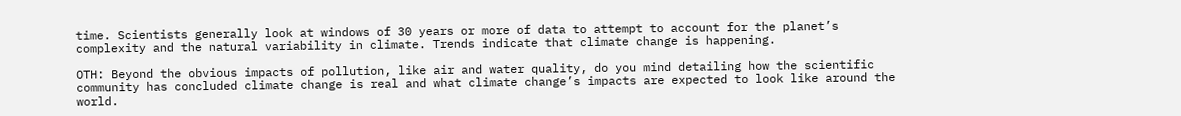time. Scientists generally look at windows of 30 years or more of data to attempt to account for the planet’s complexity and the natural variability in climate. Trends indicate that climate change is happening.

OTH: Beyond the obvious impacts of pollution, like air and water quality, do you mind detailing how the scientific community has concluded climate change is real and what climate change’s impacts are expected to look like around the world.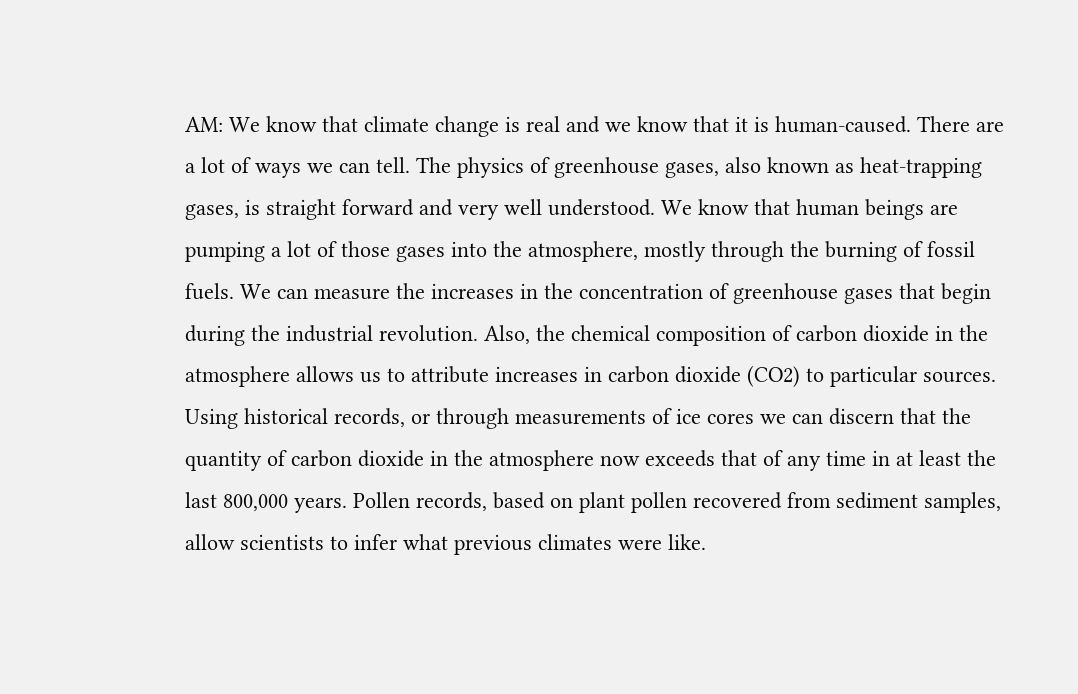AM: We know that climate change is real and we know that it is human-caused. There are a lot of ways we can tell. The physics of greenhouse gases, also known as heat-trapping gases, is straight forward and very well understood. We know that human beings are pumping a lot of those gases into the atmosphere, mostly through the burning of fossil fuels. We can measure the increases in the concentration of greenhouse gases that begin during the industrial revolution. Also, the chemical composition of carbon dioxide in the atmosphere allows us to attribute increases in carbon dioxide (CO2) to particular sources. Using historical records, or through measurements of ice cores we can discern that the quantity of carbon dioxide in the atmosphere now exceeds that of any time in at least the last 800,000 years. Pollen records, based on plant pollen recovered from sediment samples, allow scientists to infer what previous climates were like.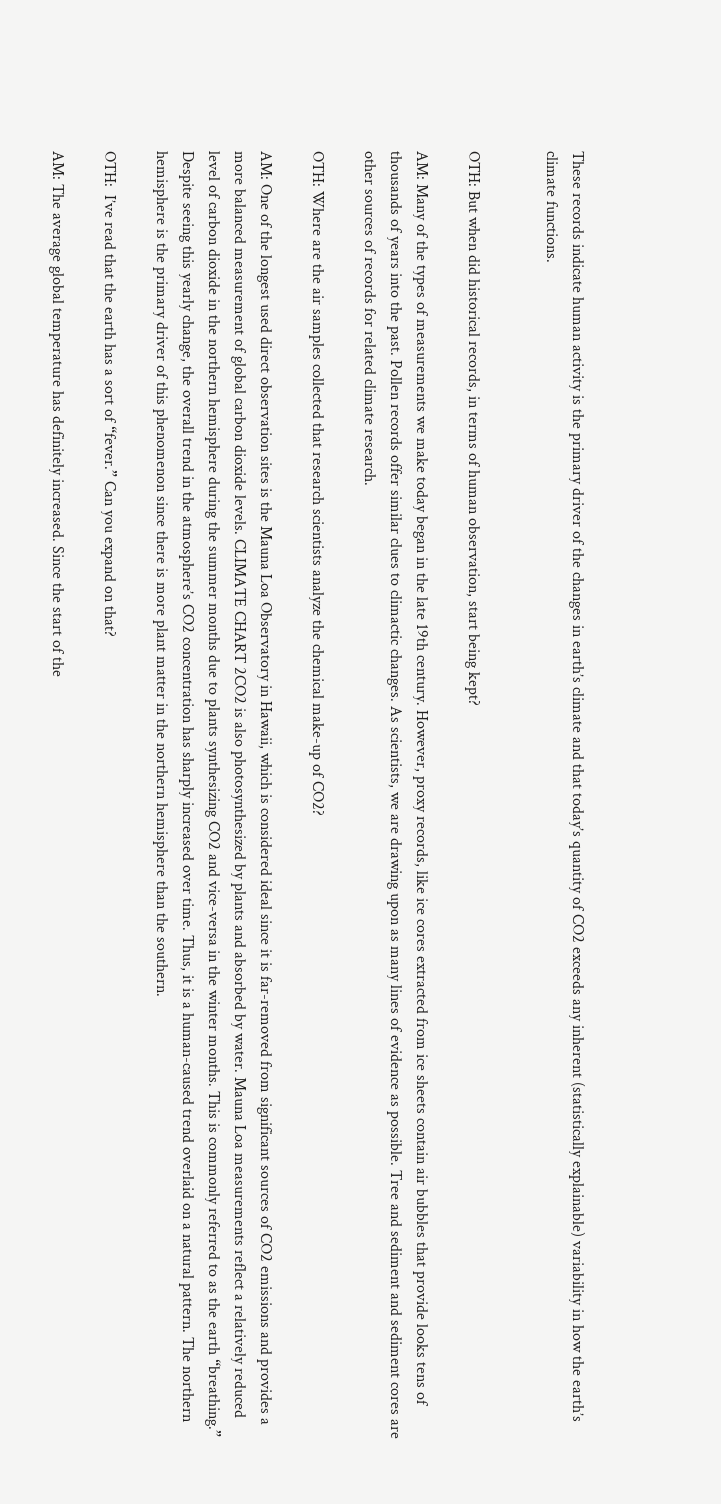These records indicate human activity is the primary driver of the changes in earth’s climate and that today’s quantity of CO2 exceeds any inherent (statistically explainable) variability in how the earth’s climate functions.


OTH: But when did historical records, in terms of human observation, start being kept?

AM: Many of the types of measurements we make today began in the late 19th century. However, proxy records, like ice cores extracted from ice sheets contain air bubbles that provide looks tens of thousands of years into the past. Pollen records offer similar clues to climactic changes. As scientists, we are drawing upon as many lines of evidence as possible. Tree and sediment and sediment cores are other sources of records for related climate research.

OTH: Where are the air samples collected that research scientists analyze the chemical make-up of CO2?

AM: One of the longest used direct observation sites is the Mauna Loa Observatory in Hawaii, which is considered ideal since it is far-removed from significant sources of CO2 emissions and provides a more balanced measurement of global carbon dioxide levels. CLIMATE CHART 2CO2 is also photosynthesized by plants and absorbed by water. Mauna Loa measurements reflect a relatively reduced level of carbon dioxide in the northern hemisphere during the summer months due to plants synthesizing CO2 and vice-versa in the winter months. This is commonly referred to as the earth “breathing.” Despite seeing this yearly change, the overall trend in the atmosphere’s CO2 concentration has sharply increased over time. Thus, it is a human-caused trend overlaid on a natural pattern. The northern hemisphere is the primary driver of this phenomenon since there is more plant matter in the northern hemisphere than the southern.

OTH:  I’ve read that the earth has a sort of “fever.” Can you expand on that?

AM: The average global temperature has definitely increased. Since the start of the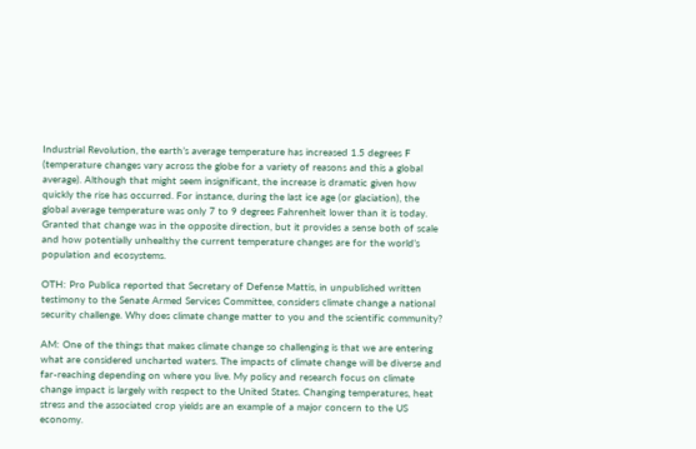Industrial Revolution, the earth’s average temperature has increased 1.5 degrees F (temperature changes vary across the globe for a variety of reasons and this a global average). Although that might seem insignificant, the increase is dramatic given how quickly the rise has occurred. For instance, during the last ice age (or glaciation), the global average temperature was only 7 to 9 degrees Fahrenheit lower than it is today. Granted that change was in the opposite direction, but it provides a sense both of scale and how potentially unhealthy the current temperature changes are for the world’s population and ecosystems.

OTH: Pro Publica reported that Secretary of Defense Mattis, in unpublished written testimony to the Senate Armed Services Committee, considers climate change a national security challenge. Why does climate change matter to you and the scientific community?

AM: One of the things that makes climate change so challenging is that we are entering what are considered uncharted waters. The impacts of climate change will be diverse and far-reaching depending on where you live. My policy and research focus on climate change impact is largely with respect to the United States. Changing temperatures, heat stress and the associated crop yields are an example of a major concern to the US economy.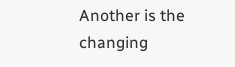Another is the changing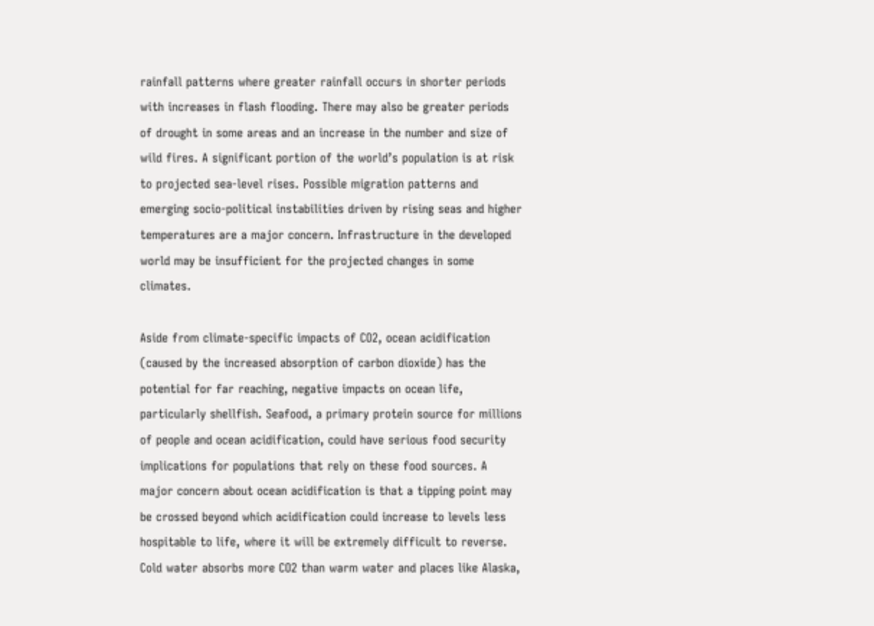rainfall patterns where greater rainfall occurs in shorter periods with increases in flash flooding. There may also be greater periods of drought in some areas and an increase in the number and size of wild fires. A significant portion of the world’s population is at risk to projected sea-level rises. Possible migration patterns and emerging socio-political instabilities driven by rising seas and higher temperatures are a major concern. Infrastructure in the developed world may be insufficient for the projected changes in some climates.

Aside from climate-specific impacts of CO2, ocean acidification (caused by the increased absorption of carbon dioxide) has the potential for far reaching, negative impacts on ocean life, particularly shellfish. Seafood, a primary protein source for millions of people and ocean acidification, could have serious food security implications for populations that rely on these food sources. A major concern about ocean acidification is that a tipping point may be crossed beyond which acidification could increase to levels less hospitable to life, where it will be extremely difficult to reverse. Cold water absorbs more CO2 than warm water and places like Alaska,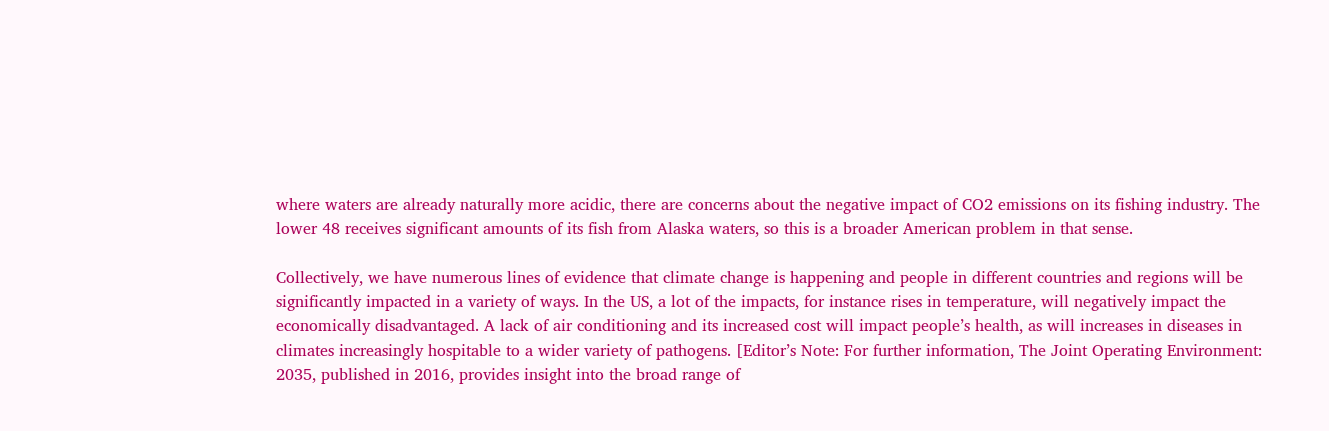where waters are already naturally more acidic, there are concerns about the negative impact of CO2 emissions on its fishing industry. The lower 48 receives significant amounts of its fish from Alaska waters, so this is a broader American problem in that sense.

Collectively, we have numerous lines of evidence that climate change is happening and people in different countries and regions will be significantly impacted in a variety of ways. In the US, a lot of the impacts, for instance rises in temperature, will negatively impact the economically disadvantaged. A lack of air conditioning and its increased cost will impact people’s health, as will increases in diseases in climates increasingly hospitable to a wider variety of pathogens. [Editor’s Note: For further information, The Joint Operating Environment: 2035, published in 2016, provides insight into the broad range of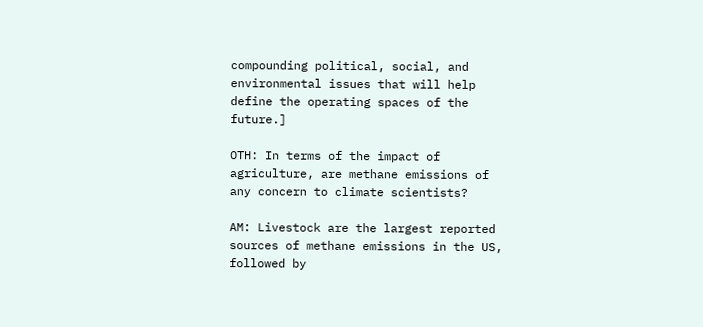compounding political, social, and environmental issues that will help define the operating spaces of the future.]

OTH: In terms of the impact of agriculture, are methane emissions of any concern to climate scientists?

AM: Livestock are the largest reported sources of methane emissions in the US, followed by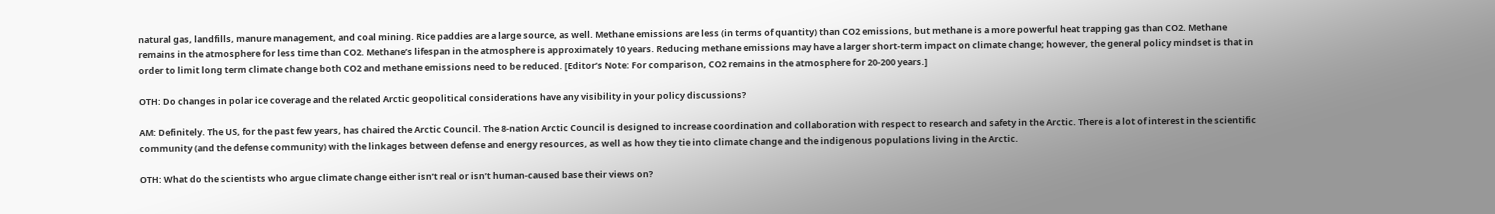natural gas, landfills, manure management, and coal mining. Rice paddies are a large source, as well. Methane emissions are less (in terms of quantity) than CO2 emissions, but methane is a more powerful heat trapping gas than CO2. Methane remains in the atmosphere for less time than CO2. Methane’s lifespan in the atmosphere is approximately 10 years. Reducing methane emissions may have a larger short-term impact on climate change; however, the general policy mindset is that in order to limit long term climate change both CO2 and methane emissions need to be reduced. [Editor’s Note: For comparison, CO2 remains in the atmosphere for 20-200 years.]

OTH: Do changes in polar ice coverage and the related Arctic geopolitical considerations have any visibility in your policy discussions?

AM: Definitely. The US, for the past few years, has chaired the Arctic Council. The 8-nation Arctic Council is designed to increase coordination and collaboration with respect to research and safety in the Arctic. There is a lot of interest in the scientific community (and the defense community) with the linkages between defense and energy resources, as well as how they tie into climate change and the indigenous populations living in the Arctic.

OTH: What do the scientists who argue climate change either isn’t real or isn’t human-caused base their views on?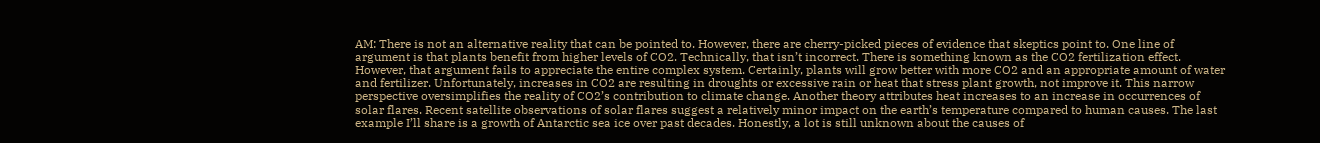AM: There is not an alternative reality that can be pointed to. However, there are cherry-picked pieces of evidence that skeptics point to. One line of argument is that plants benefit from higher levels of CO2. Technically, that isn’t incorrect. There is something known as the CO2 fertilization effect. However, that argument fails to appreciate the entire complex system. Certainly, plants will grow better with more CO2 and an appropriate amount of water and fertilizer. Unfortunately, increases in CO2 are resulting in droughts or excessive rain or heat that stress plant growth, not improve it. This narrow perspective oversimplifies the reality of CO2’s contribution to climate change. Another theory attributes heat increases to an increase in occurrences of solar flares. Recent satellite observations of solar flares suggest a relatively minor impact on the earth’s temperature compared to human causes. The last example I’ll share is a growth of Antarctic sea ice over past decades. Honestly, a lot is still unknown about the causes of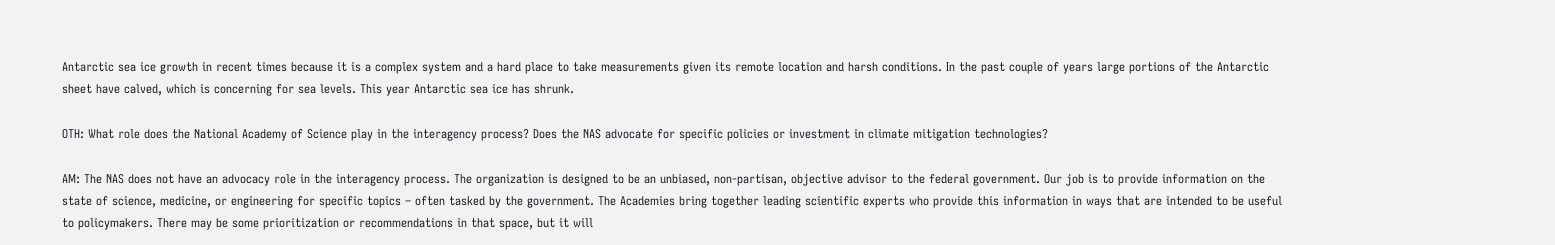Antarctic sea ice growth in recent times because it is a complex system and a hard place to take measurements given its remote location and harsh conditions. In the past couple of years large portions of the Antarctic sheet have calved, which is concerning for sea levels. This year Antarctic sea ice has shrunk.

OTH: What role does the National Academy of Science play in the interagency process? Does the NAS advocate for specific policies or investment in climate mitigation technologies?

AM: The NAS does not have an advocacy role in the interagency process. The organization is designed to be an unbiased, non-partisan, objective advisor to the federal government. Our job is to provide information on the state of science, medicine, or engineering for specific topics – often tasked by the government. The Academies bring together leading scientific experts who provide this information in ways that are intended to be useful to policymakers. There may be some prioritization or recommendations in that space, but it will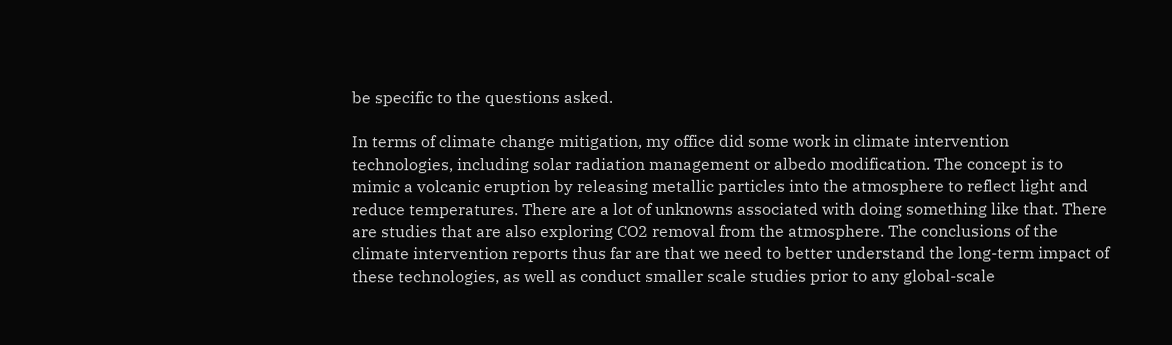be specific to the questions asked.

In terms of climate change mitigation, my office did some work in climate intervention technologies, including solar radiation management or albedo modification. The concept is to mimic a volcanic eruption by releasing metallic particles into the atmosphere to reflect light and reduce temperatures. There are a lot of unknowns associated with doing something like that. There are studies that are also exploring CO2 removal from the atmosphere. The conclusions of the climate intervention reports thus far are that we need to better understand the long-term impact of these technologies, as well as conduct smaller scale studies prior to any global-scale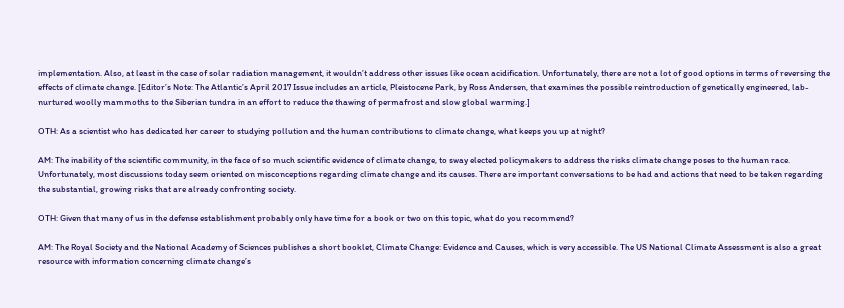implementation. Also, at least in the case of solar radiation management, it wouldn’t address other issues like ocean acidification. Unfortunately, there are not a lot of good options in terms of reversing the effects of climate change. [Editor’s Note: The Atlantic’s April 2017 Issue includes an article, Pleistocene Park, by Ross Andersen, that examines the possible reintroduction of genetically engineered, lab-nurtured woolly mammoths to the Siberian tundra in an effort to reduce the thawing of permafrost and slow global warming.]

OTH: As a scientist who has dedicated her career to studying pollution and the human contributions to climate change, what keeps you up at night?

AM: The inability of the scientific community, in the face of so much scientific evidence of climate change, to sway elected policymakers to address the risks climate change poses to the human race. Unfortunately, most discussions today seem oriented on misconceptions regarding climate change and its causes. There are important conversations to be had and actions that need to be taken regarding the substantial, growing risks that are already confronting society.

OTH: Given that many of us in the defense establishment probably only have time for a book or two on this topic, what do you recommend?

AM: The Royal Society and the National Academy of Sciences publishes a short booklet, Climate Change: Evidence and Causes, which is very accessible. The US National Climate Assessment is also a great resource with information concerning climate change’s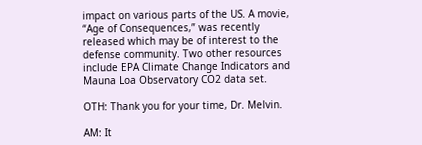impact on various parts of the US. A movie, “Age of Consequences,” was recently released which may be of interest to the defense community. Two other resources include EPA Climate Change Indicators and Mauna Loa Observatory CO2 data set.

OTH: Thank you for your time, Dr. Melvin.

AM: It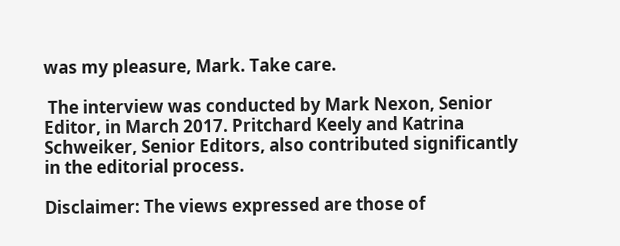was my pleasure, Mark. Take care.

 The interview was conducted by Mark Nexon, Senior Editor, in March 2017. Pritchard Keely and Katrina Schweiker, Senior Editors, also contributed significantly in the editorial process.

Disclaimer: The views expressed are those of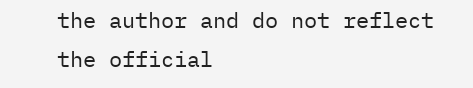the author and do not reflect the official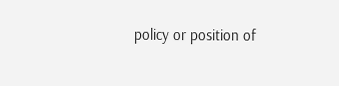policy or position of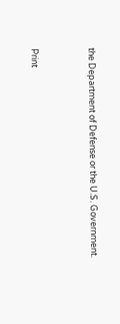the Department of Defense or the U.S. Government.


Print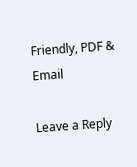Friendly, PDF & Email

Leave a Reply